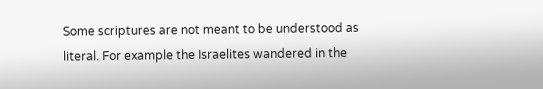Some scriptures are not meant to be understood as literal. For example the Israelites wandered in the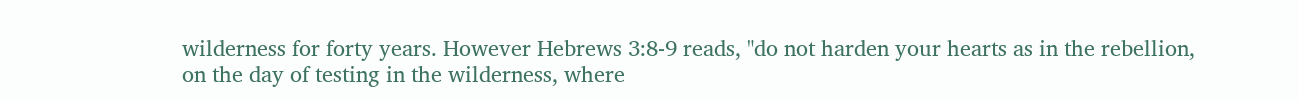wilderness for forty years. However Hebrews 3:8-9 reads, "do not harden your hearts as in the rebellion, on the day of testing in the wilderness, where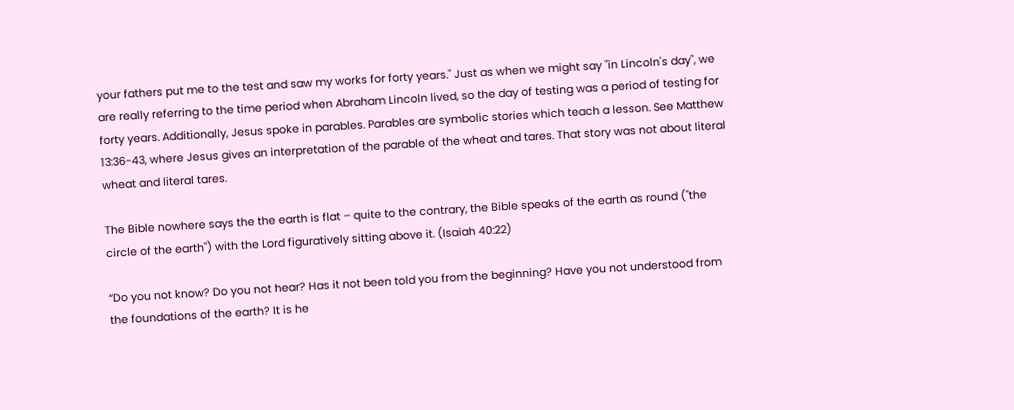your fathers put me to the test and saw my works for forty years." Just as when we might say "in Lincoln's day", we are really referring to the time period when Abraham Lincoln lived, so the day of testing was a period of testing for forty years. Additionally, Jesus spoke in parables. Parables are symbolic stories which teach a lesson. See Matthew 13:36-43, where Jesus gives an interpretation of the parable of the wheat and tares. That story was not about literal wheat and literal tares.

The Bible nowhere says the the earth is flat – quite to the contrary, the Bible speaks of the earth as round ("the circle of the earth") with the Lord figuratively sitting above it. (Isaiah 40:22)

“Do you not know? Do you not hear? Has it not been told you from the beginning? Have you not understood from the foundations of the earth? It is he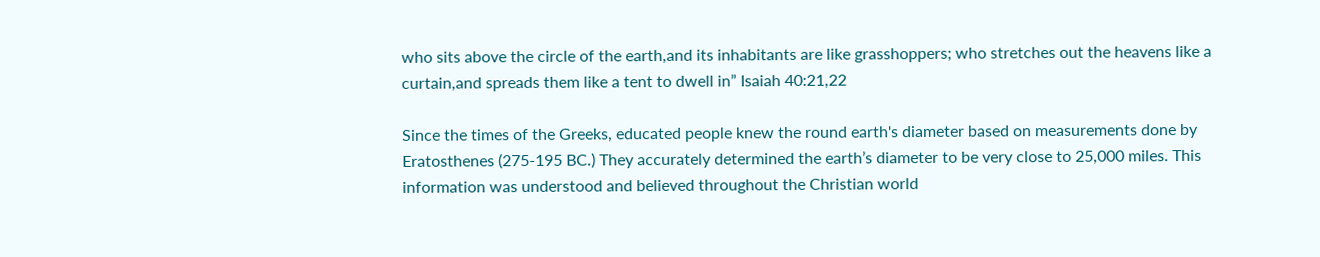who sits above the circle of the earth,and its inhabitants are like grasshoppers; who stretches out the heavens like a curtain,and spreads them like a tent to dwell in” Isaiah 40:21,22

Since the times of the Greeks, educated people knew the round earth's diameter based on measurements done by Eratosthenes (275-195 BC.) They accurately determined the earth’s diameter to be very close to 25,000 miles. This information was understood and believed throughout the Christian world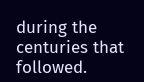during the centuries that followed.